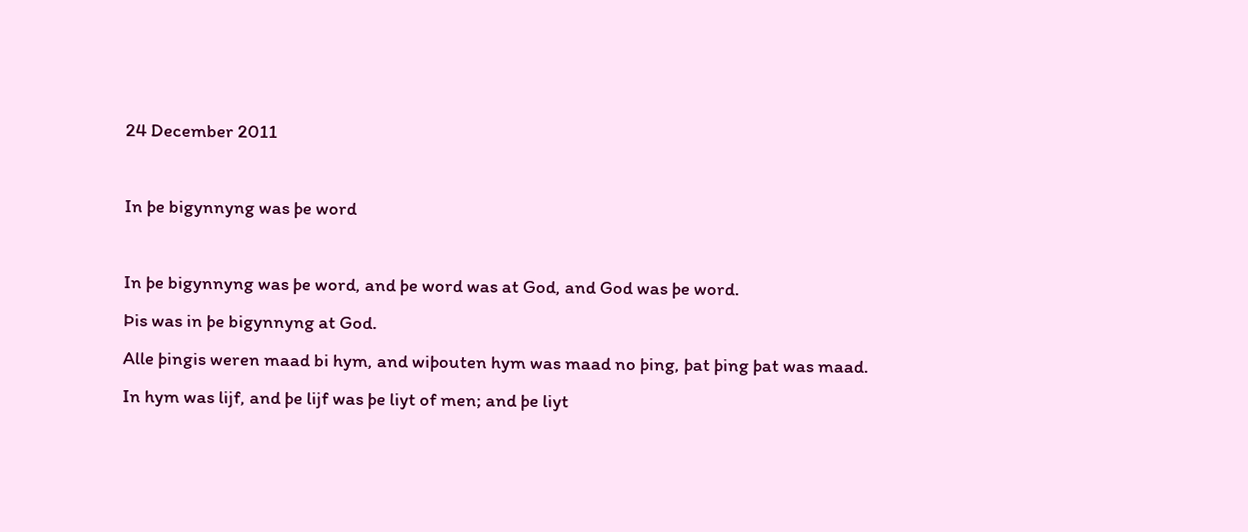24 December 2011

In þe bigynnyng was þe word

In þe bigynnyng was þe word, and þe word was at God, and God was þe word.
Þis was in þe bigynnyng at God.
Alle þingis weren maad bi hym, and wiþouten hym was maad no þing, þat þing þat was maad.
In hym was lijf, and þe lijf was þe liyt of men; and þe liyt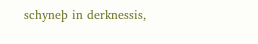schyneþ in derknessis,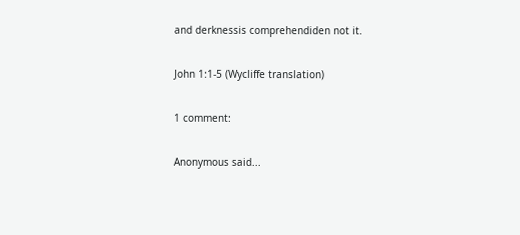and derknessis comprehendiden not it.

John 1:1-5 (Wycliffe translation)

1 comment:

Anonymous said...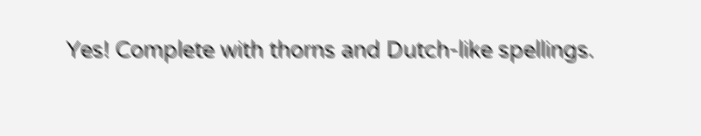Yes! Complete with thorns and Dutch-like spellings.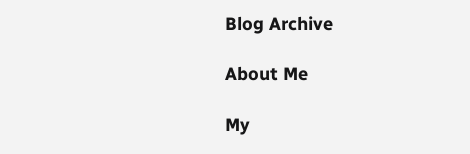Blog Archive

About Me

My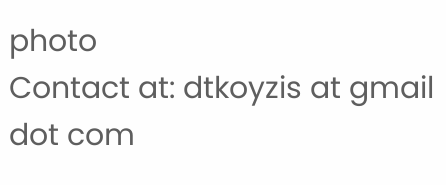photo
Contact at: dtkoyzis at gmail dot com